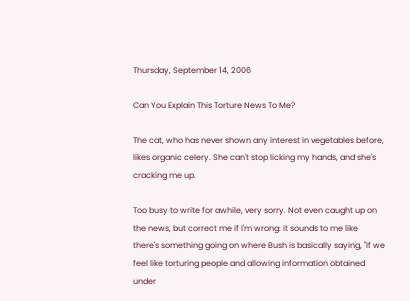Thursday, September 14, 2006

Can You Explain This Torture News To Me?

The cat, who has never shown any interest in vegetables before, likes organic celery. She can't stop licking my hands, and she's cracking me up.

Too busy to write for awhile, very sorry. Not even caught up on the news, but correct me if I'm wrong: it sounds to me like there's something going on where Bush is basically saying, "If we feel like torturing people and allowing information obtained under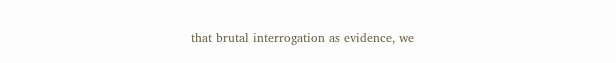that brutal interrogation as evidence, we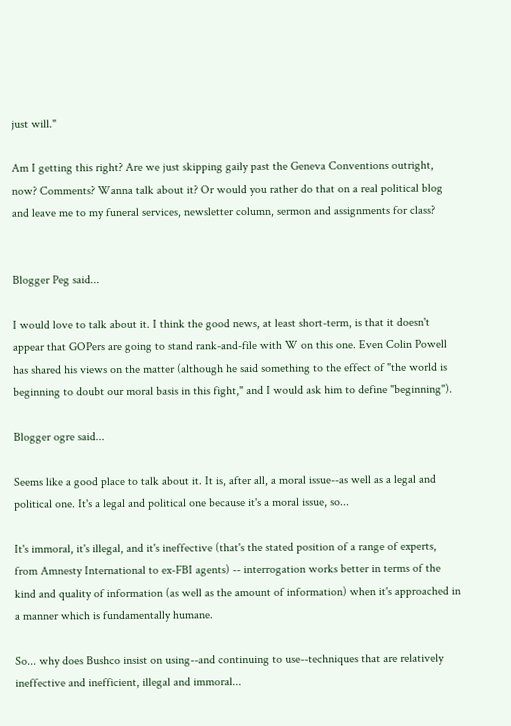just will."

Am I getting this right? Are we just skipping gaily past the Geneva Conventions outright, now? Comments? Wanna talk about it? Or would you rather do that on a real political blog and leave me to my funeral services, newsletter column, sermon and assignments for class?


Blogger Peg said...

I would love to talk about it. I think the good news, at least short-term, is that it doesn't appear that GOPers are going to stand rank-and-file with W on this one. Even Colin Powell has shared his views on the matter (although he said something to the effect of "the world is beginning to doubt our moral basis in this fight," and I would ask him to define "beginning").

Blogger ogre said...

Seems like a good place to talk about it. It is, after all, a moral issue--as well as a legal and political one. It's a legal and political one because it's a moral issue, so...

It's immoral, it's illegal, and it's ineffective (that's the stated position of a range of experts, from Amnesty International to ex-FBI agents) -- interrogation works better in terms of the kind and quality of information (as well as the amount of information) when it's approached in a manner which is fundamentally humane.

So... why does Bushco insist on using--and continuing to use--techniques that are relatively ineffective and inefficient, illegal and immoral...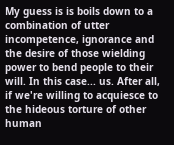My guess is is boils down to a combination of utter incompetence, ignorance and the desire of those wielding power to bend people to their will. In this case... us. After all, if we're willing to acquiesce to the hideous torture of other human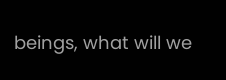beings, what will we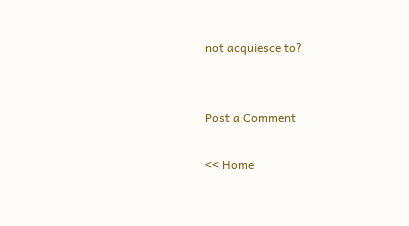not acquiesce to?


Post a Comment

<< Home